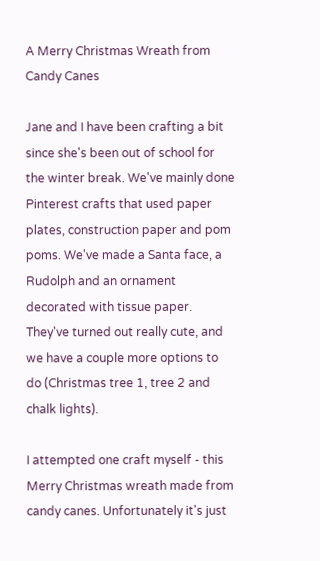A Merry Christmas Wreath from Candy Canes

Jane and I have been crafting a bit since she's been out of school for the winter break. We've mainly done Pinterest crafts that used paper plates, construction paper and pom poms. We've made a Santa face, a Rudolph and an ornament decorated with tissue paper. They've turned out really cute, and we have a couple more options to do (Christmas tree 1, tree 2 and chalk lights).

I attempted one craft myself - this Merry Christmas wreath made from candy canes. Unfortunately it's just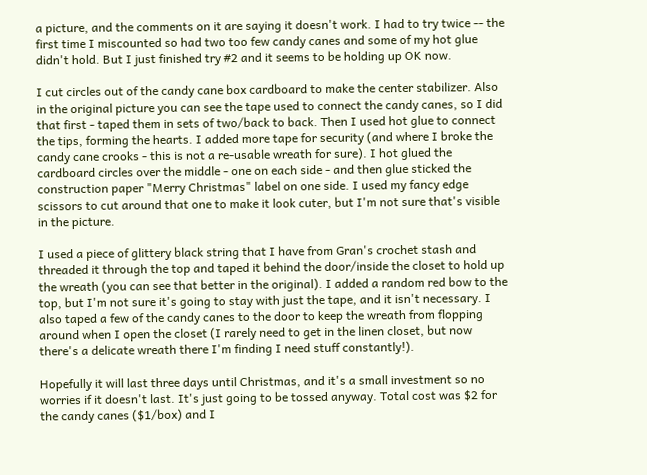a picture, and the comments on it are saying it doesn't work. I had to try twice -- the first time I miscounted so had two too few candy canes and some of my hot glue didn't hold. But I just finished try #2 and it seems to be holding up OK now.

I cut circles out of the candy cane box cardboard to make the center stabilizer. Also in the original picture you can see the tape used to connect the candy canes, so I did that first - taped them in sets of two/back to back. Then I used hot glue to connect the tips, forming the hearts. I added more tape for security (and where I broke the candy cane crooks - this is not a re-usable wreath for sure). I hot glued the cardboard circles over the middle - one on each side - and then glue sticked the construction paper "Merry Christmas" label on one side. I used my fancy edge scissors to cut around that one to make it look cuter, but I'm not sure that's visible in the picture.

I used a piece of glittery black string that I have from Gran's crochet stash and threaded it through the top and taped it behind the door/inside the closet to hold up the wreath (you can see that better in the original). I added a random red bow to the top, but I'm not sure it's going to stay with just the tape, and it isn't necessary. I also taped a few of the candy canes to the door to keep the wreath from flopping around when I open the closet (I rarely need to get in the linen closet, but now there's a delicate wreath there I'm finding I need stuff constantly!).

Hopefully it will last three days until Christmas, and it's a small investment so no worries if it doesn't last. It's just going to be tossed anyway. Total cost was $2 for the candy canes ($1/box) and I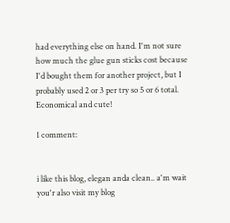had everything else on hand. I'm not sure how much the glue gun sticks cost because I'd bought them for another project, but I probably used 2 or 3 per try so 5 or 6 total. Economical and cute!

1 comment:


i like this blog, elegan anda clean.. a'm wait you'r also visit my blog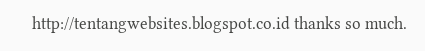http://tentangwebsites.blogspot.co.id thanks so much.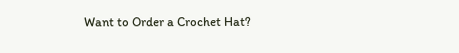Want to Order a Crochet Hat?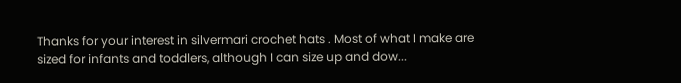Thanks for your interest in silvermari crochet hats . Most of what I make are sized for infants and toddlers, although I can size up and dow...